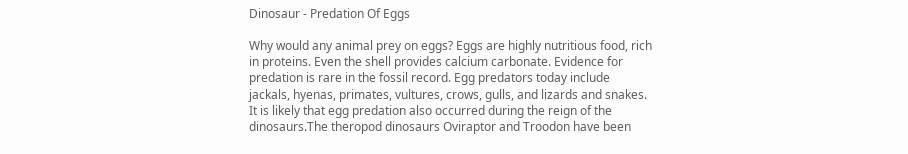Dinosaur - Predation Of Eggs

Why would any animal prey on eggs? Eggs are highly nutritious food, rich in proteins. Even the shell provides calcium carbonate. Evidence for predation is rare in the fossil record. Egg predators today include jackals, hyenas, primates, vultures, crows, gulls, and lizards and snakes. It is likely that egg predation also occurred during the reign of the dinosaurs.The theropod dinosaurs Oviraptor and Troodon have been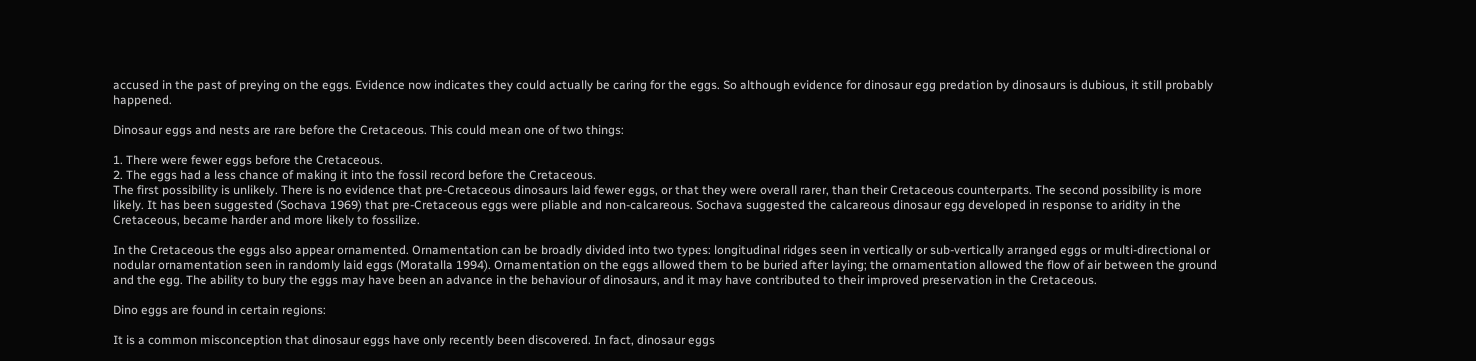accused in the past of preying on the eggs. Evidence now indicates they could actually be caring for the eggs. So although evidence for dinosaur egg predation by dinosaurs is dubious, it still probably happened.

Dinosaur eggs and nests are rare before the Cretaceous. This could mean one of two things:

1. There were fewer eggs before the Cretaceous.
2. The eggs had a less chance of making it into the fossil record before the Cretaceous.
The first possibility is unlikely. There is no evidence that pre-Cretaceous dinosaurs laid fewer eggs, or that they were overall rarer, than their Cretaceous counterparts. The second possibility is more likely. It has been suggested (Sochava 1969) that pre-Cretaceous eggs were pliable and non-calcareous. Sochava suggested the calcareous dinosaur egg developed in response to aridity in the Cretaceous, became harder and more likely to fossilize.

In the Cretaceous the eggs also appear ornamented. Ornamentation can be broadly divided into two types: longitudinal ridges seen in vertically or sub-vertically arranged eggs or multi-directional or nodular ornamentation seen in randomly laid eggs (Moratalla 1994). Ornamentation on the eggs allowed them to be buried after laying; the ornamentation allowed the flow of air between the ground and the egg. The ability to bury the eggs may have been an advance in the behaviour of dinosaurs, and it may have contributed to their improved preservation in the Cretaceous.

Dino eggs are found in certain regions:

It is a common misconception that dinosaur eggs have only recently been discovered. In fact, dinosaur eggs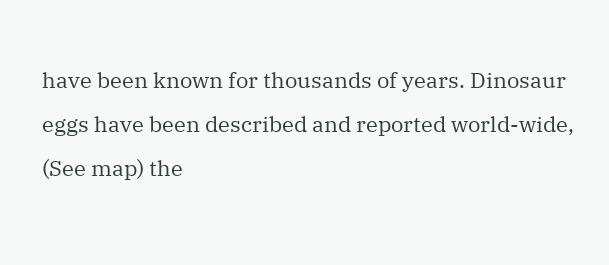have been known for thousands of years. Dinosaur eggs have been described and reported world-wide, (See map) the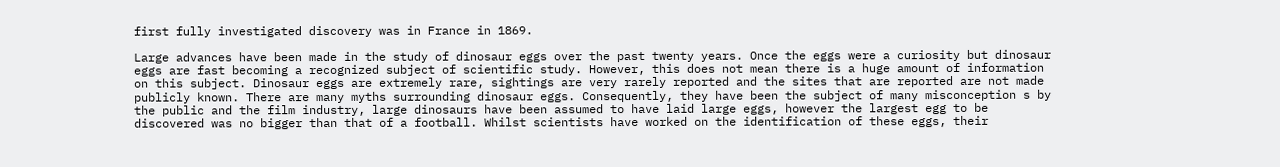first fully investigated discovery was in France in 1869.

Large advances have been made in the study of dinosaur eggs over the past twenty years. Once the eggs were a curiosity but dinosaur eggs are fast becoming a recognized subject of scientific study. However, this does not mean there is a huge amount of information on this subject. Dinosaur eggs are extremely rare, sightings are very rarely reported and the sites that are reported are not made publicly known. There are many myths surrounding dinosaur eggs. Consequently, they have been the subject of many misconception s by the public and the film industry, large dinosaurs have been assumed to have laid large eggs, however the largest egg to be discovered was no bigger than that of a football. Whilst scientists have worked on the identification of these eggs, their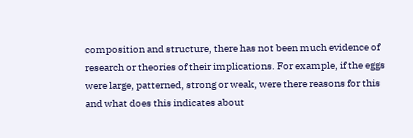composition and structure, there has not been much evidence of research or theories of their implications. For example, if the eggs were large, patterned, strong or weak, were there reasons for this and what does this indicates about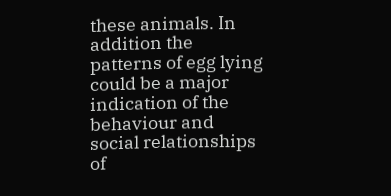these animals. In addition the patterns of egg lying could be a major indication of the behaviour and social relationships of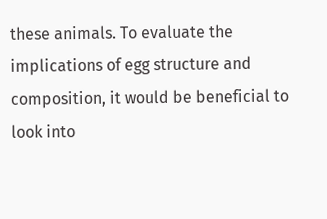these animals. To evaluate the implications of egg structure and composition, it would be beneficial to look into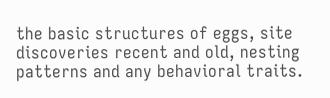the basic structures of eggs, site discoveries recent and old, nesting patterns and any behavioral traits.